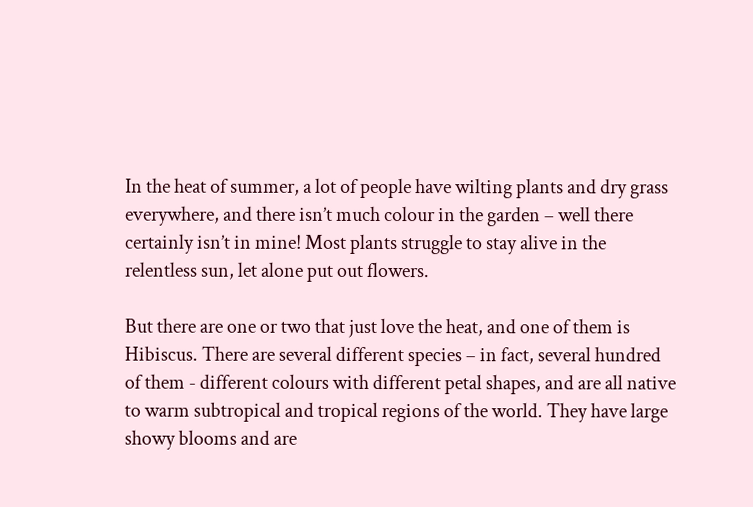In the heat of summer, a lot of people have wilting plants and dry grass everywhere, and there isn’t much colour in the garden – well there certainly isn’t in mine! Most plants struggle to stay alive in the relentless sun, let alone put out flowers.

But there are one or two that just love the heat, and one of them is Hibiscus. There are several different species – in fact, several hundred of them - different colours with different petal shapes, and are all native to warm subtropical and tropical regions of the world. They have large showy blooms and are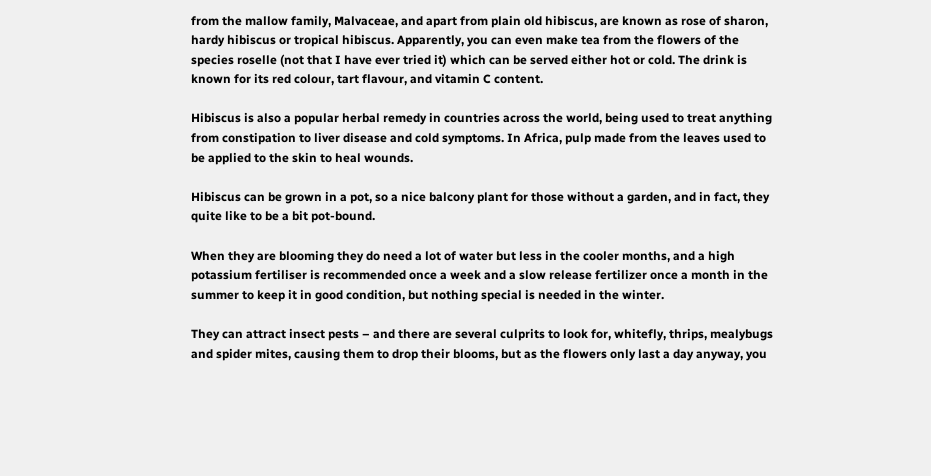from the mallow family, Malvaceae, and apart from plain old hibiscus, are known as rose of sharon, hardy hibiscus or tropical hibiscus. Apparently, you can even make tea from the flowers of the species roselle (not that I have ever tried it) which can be served either hot or cold. The drink is known for its red colour, tart flavour, and vitamin C content.

Hibiscus is also a popular herbal remedy in countries across the world, being used to treat anything from constipation to liver disease and cold symptoms. In Africa, pulp made from the leaves used to be applied to the skin to heal wounds.

Hibiscus can be grown in a pot, so a nice balcony plant for those without a garden, and in fact, they quite like to be a bit pot-bound.

When they are blooming they do need a lot of water but less in the cooler months, and a high potassium fertiliser is recommended once a week and a slow release fertilizer once a month in the summer to keep it in good condition, but nothing special is needed in the winter.

They can attract insect pests – and there are several culprits to look for, whitefly, thrips, mealybugs and spider mites, causing them to drop their blooms, but as the flowers only last a day anyway, you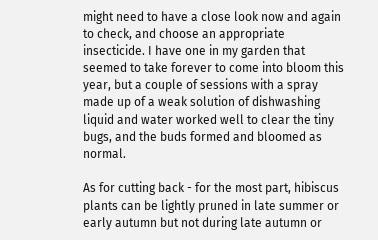might need to have a close look now and again to check, and choose an appropriate insecticide. I have one in my garden that seemed to take forever to come into bloom this year, but a couple of sessions with a spray made up of a weak solution of dishwashing liquid and water worked well to clear the tiny bugs, and the buds formed and bloomed as normal.

As for cutting back - for the most part, hibiscus plants can be lightly pruned in late summer or early autumn but not during late autumn or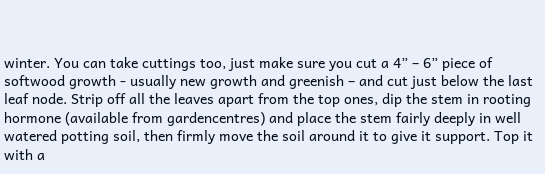winter. You can take cuttings too, just make sure you cut a 4” – 6” piece of softwood growth - usually new growth and greenish – and cut just below the last leaf node. Strip off all the leaves apart from the top ones, dip the stem in rooting hormone (available from gardencentres) and place the stem fairly deeply in well watered potting soil, then firmly move the soil around it to give it support. Top it with a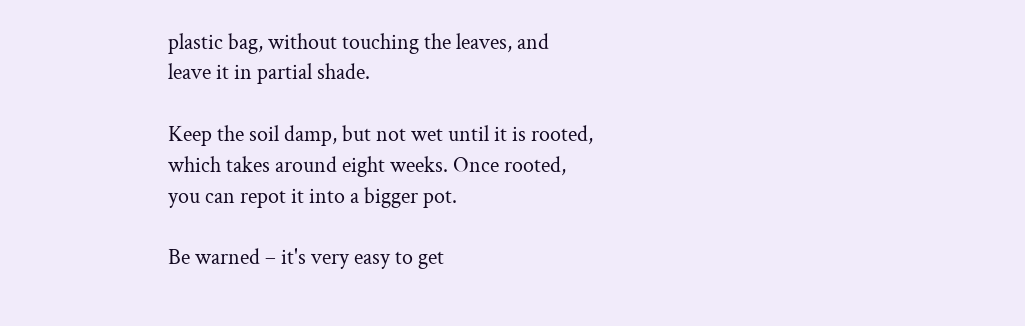plastic bag, without touching the leaves, and leave it in partial shade.

Keep the soil damp, but not wet until it is rooted, which takes around eight weeks. Once rooted, you can repot it into a bigger pot.

Be warned – it's very easy to get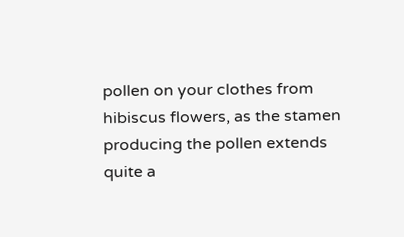pollen on your clothes from hibiscus flowers, as the stamen producing the pollen extends quite a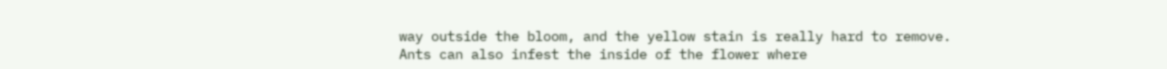way outside the bloom, and the yellow stain is really hard to remove. Ants can also infest the inside of the flower where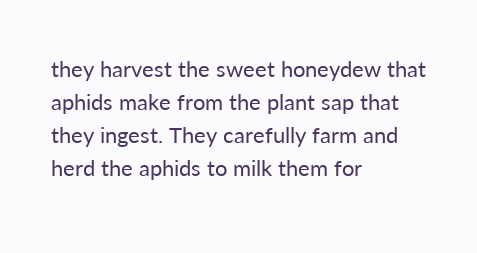they harvest the sweet honeydew that aphids make from the plant sap that they ingest. They carefully farm and herd the aphids to milk them for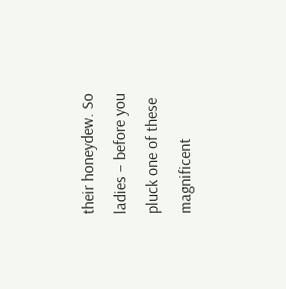their honeydew. So ladies – before you pluck one of these magnificent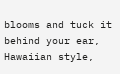blooms and tuck it behind your ear, Hawaiian style,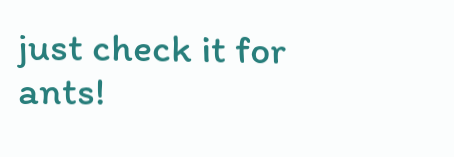just check it for ants!